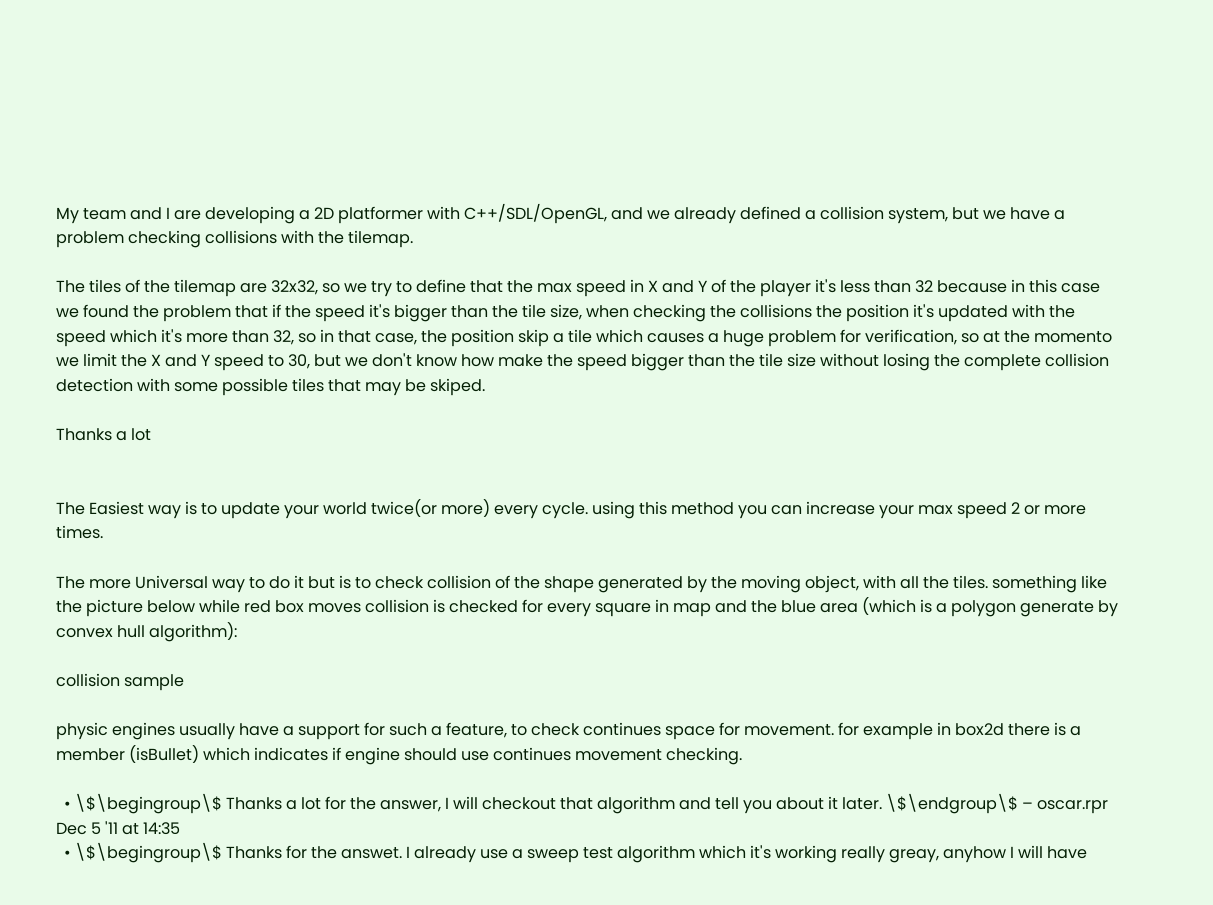My team and I are developing a 2D platformer with C++/SDL/OpenGL, and we already defined a collision system, but we have a problem checking collisions with the tilemap.

The tiles of the tilemap are 32x32, so we try to define that the max speed in X and Y of the player it's less than 32 because in this case we found the problem that if the speed it's bigger than the tile size, when checking the collisions the position it's updated with the speed which it's more than 32, so in that case, the position skip a tile which causes a huge problem for verification, so at the momento we limit the X and Y speed to 30, but we don't know how make the speed bigger than the tile size without losing the complete collision detection with some possible tiles that may be skiped.

Thanks a lot


The Easiest way is to update your world twice(or more) every cycle. using this method you can increase your max speed 2 or more times.

The more Universal way to do it but is to check collision of the shape generated by the moving object, with all the tiles. something like the picture below while red box moves collision is checked for every square in map and the blue area (which is a polygon generate by convex hull algorithm):

collision sample

physic engines usually have a support for such a feature, to check continues space for movement. for example in box2d there is a member (isBullet) which indicates if engine should use continues movement checking.

  • \$\begingroup\$ Thanks a lot for the answer, I will checkout that algorithm and tell you about it later. \$\endgroup\$ – oscar.rpr Dec 5 '11 at 14:35
  • \$\begingroup\$ Thanks for the answet. I already use a sweep test algorithm which it's working really greay, anyhow I will have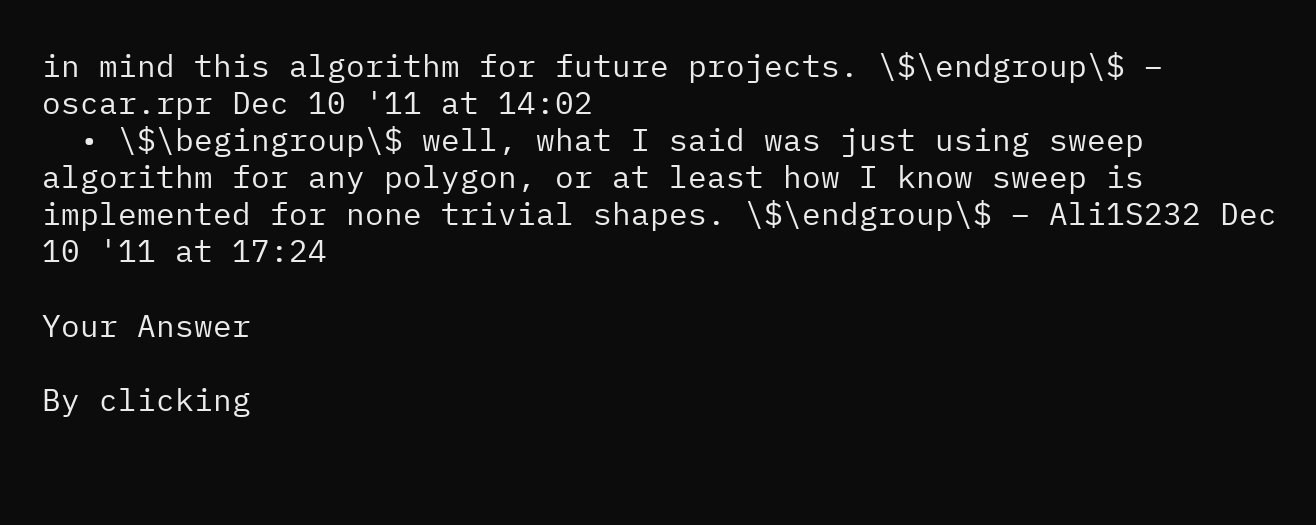in mind this algorithm for future projects. \$\endgroup\$ – oscar.rpr Dec 10 '11 at 14:02
  • \$\begingroup\$ well, what I said was just using sweep algorithm for any polygon, or at least how I know sweep is implemented for none trivial shapes. \$\endgroup\$ – Ali1S232 Dec 10 '11 at 17:24

Your Answer

By clicking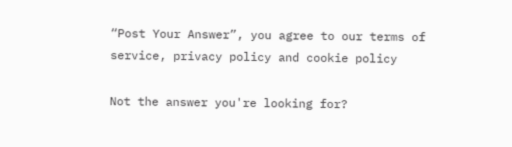“Post Your Answer”, you agree to our terms of service, privacy policy and cookie policy

Not the answer you're looking for?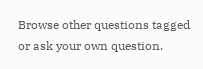Browse other questions tagged or ask your own question.